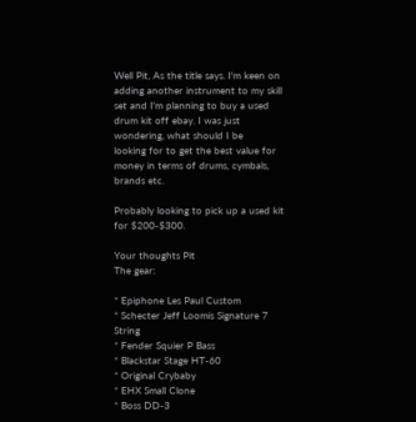Well Pit, As the title says. I'm keen on adding another instrument to my skill set and I'm planning to buy a used drum kit off ebay. I was just wondering, what should I be
looking for to get the best value for money in terms of drums, cymbals, brands etc.

Probably looking to pick up a used kit for $200-$300.

Your thoughts Pit
The gear:

* Epiphone Les Paul Custom
* Schecter Jeff Loomis Signature 7 String
* Fender Squier P Bass
* Blackstar Stage HT-60
* Original Crybaby
* EHX Small Clone
* Boss DD-3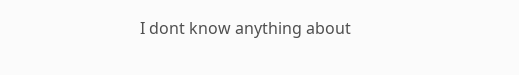I dont know anything about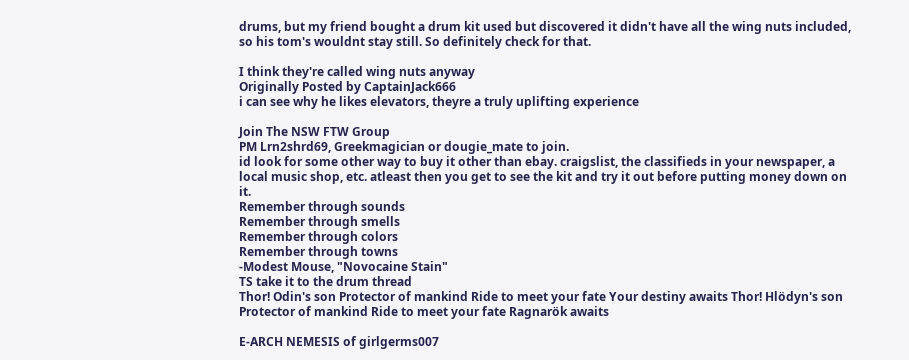drums, but my friend bought a drum kit used but discovered it didn't have all the wing nuts included, so his tom's wouldnt stay still. So definitely check for that.

I think they're called wing nuts anyway
Originally Posted by CaptainJack666
i can see why he likes elevators, theyre a truly uplifting experience

Join The NSW FTW Group
PM Lrn2shrd69, Greekmagician or dougie_mate to join.
id look for some other way to buy it other than ebay. craigslist, the classifieds in your newspaper, a local music shop, etc. atleast then you get to see the kit and try it out before putting money down on it.
Remember through sounds
Remember through smells
Remember through colors
Remember through towns
-Modest Mouse, "Novocaine Stain"
TS take it to the drum thread
Thor! Odin's son Protector of mankind Ride to meet your fate Your destiny awaits Thor! Hlödyn's son Protector of mankind Ride to meet your fate Ragnarök awaits

E-ARCH NEMESIS of girlgerms007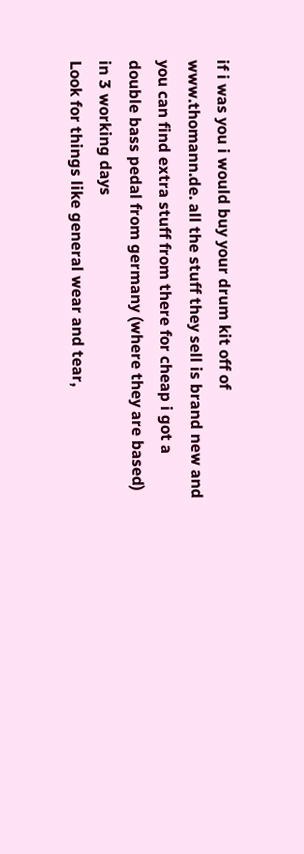if i was you i would buy your drum kit off of www.thomann.de. all the stuff they sell is brand new and you can find extra stuff from there for cheap i got a double bass pedal from germany (where they are based) in 3 working days
Look for things like general wear and tear,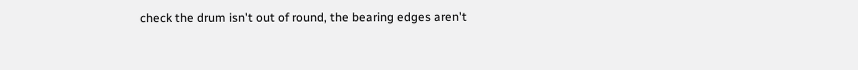check the drum isn't out of round, the bearing edges aren't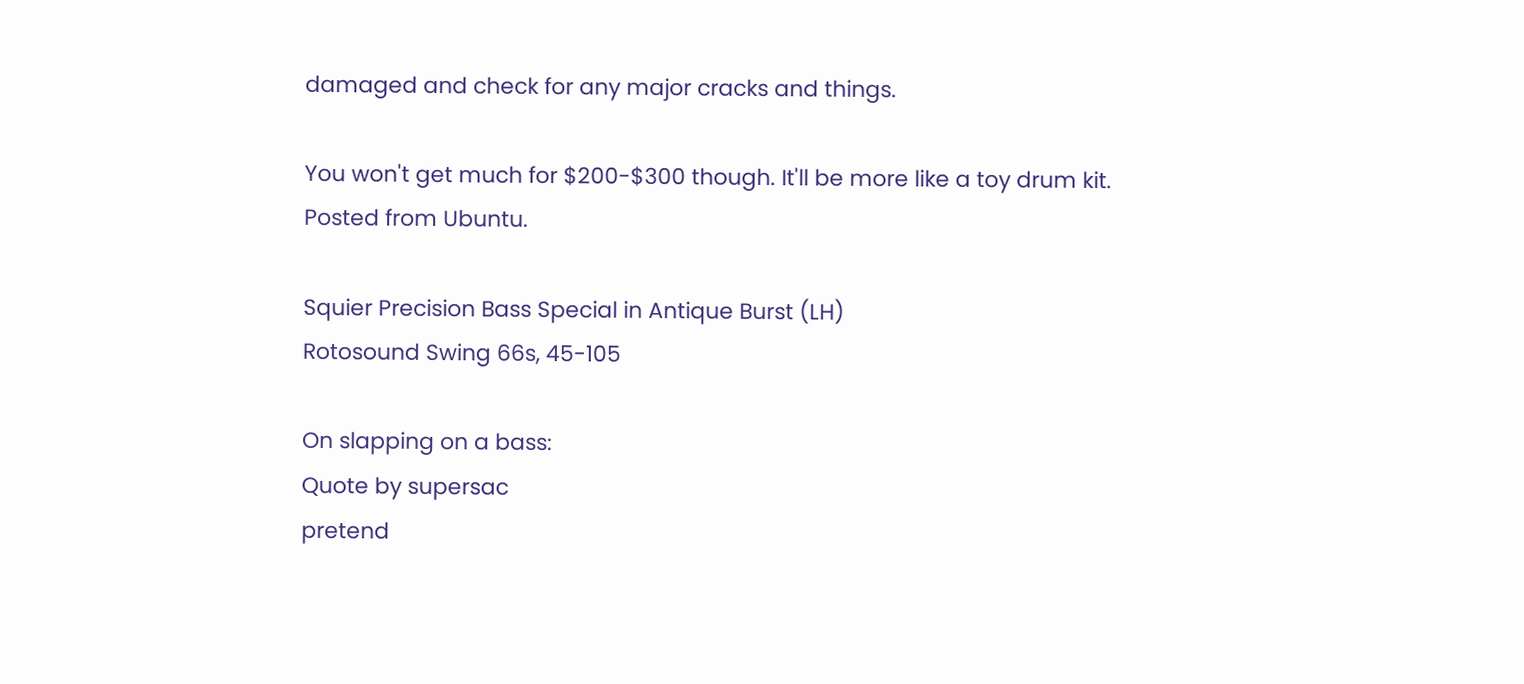damaged and check for any major cracks and things.

You won't get much for $200-$300 though. It'll be more like a toy drum kit.
Posted from Ubuntu.

Squier Precision Bass Special in Antique Burst (LH)
Rotosound Swing 66s, 45-105

On slapping on a bass:
Quote by supersac
pretend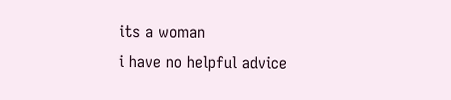its a woman
i have no helpful advice